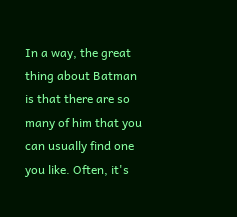In a way, the great thing about Batman is that there are so many of him that you can usually find one you like. Often, it's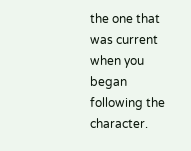the one that was current when you began following the character.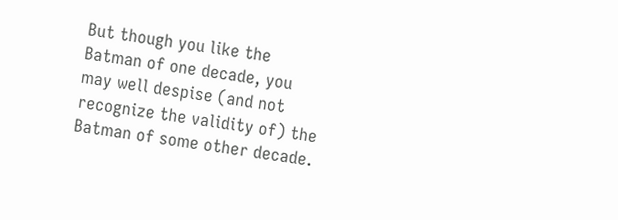But though you like the Batman of one decade, you may well despise (and not recognize the validity of) the Batman of some other decade.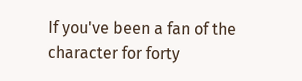If you've been a fan of the character for forty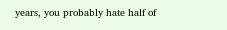years, you probably hate half of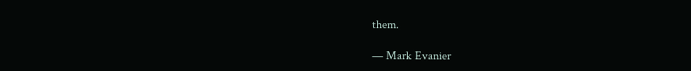them.

— Mark Evanier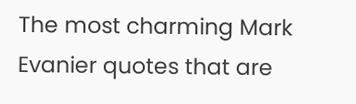The most charming Mark Evanier quotes that are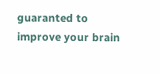guaranted to improve your brain